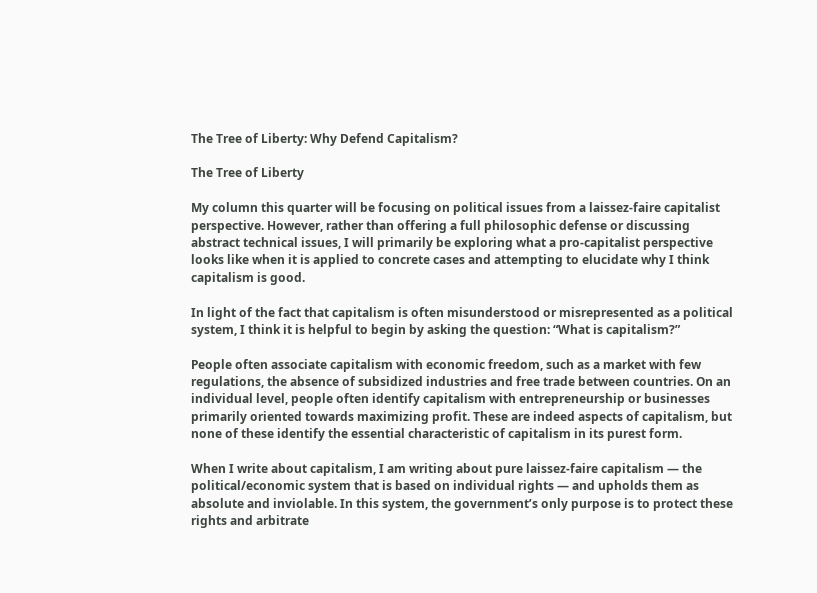The Tree of Liberty: Why Defend Capitalism?

The Tree of Liberty

My column this quarter will be focusing on political issues from a laissez-faire capitalist perspective. However, rather than offering a full philosophic defense or discussing abstract technical issues, I will primarily be exploring what a pro-capitalist perspective looks like when it is applied to concrete cases and attempting to elucidate why I think capitalism is good.

In light of the fact that capitalism is often misunderstood or misrepresented as a political system, I think it is helpful to begin by asking the question: “What is capitalism?”

People often associate capitalism with economic freedom, such as a market with few regulations, the absence of subsidized industries and free trade between countries. On an individual level, people often identify capitalism with entrepreneurship or businesses primarily oriented towards maximizing profit. These are indeed aspects of capitalism, but none of these identify the essential characteristic of capitalism in its purest form.

When I write about capitalism, I am writing about pure laissez-faire capitalism — the political/economic system that is based on individual rights — and upholds them as absolute and inviolable. In this system, the government’s only purpose is to protect these rights and arbitrate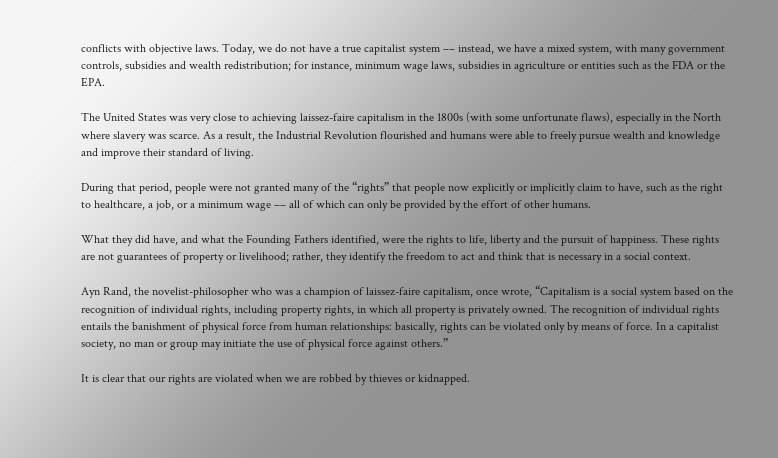conflicts with objective laws. Today, we do not have a true capitalist system –– instead, we have a mixed system, with many government controls, subsidies and wealth redistribution; for instance, minimum wage laws, subsidies in agriculture or entities such as the FDA or the EPA.

The United States was very close to achieving laissez-faire capitalism in the 1800s (with some unfortunate flaws), especially in the North where slavery was scarce. As a result, the Industrial Revolution flourished and humans were able to freely pursue wealth and knowledge and improve their standard of living.

During that period, people were not granted many of the “rights” that people now explicitly or implicitly claim to have, such as the right to healthcare, a job, or a minimum wage –– all of which can only be provided by the effort of other humans.

What they did have, and what the Founding Fathers identified, were the rights to life, liberty and the pursuit of happiness. These rights are not guarantees of property or livelihood; rather, they identify the freedom to act and think that is necessary in a social context.

Ayn Rand, the novelist-philosopher who was a champion of laissez-faire capitalism, once wrote, “Capitalism is a social system based on the recognition of individual rights, including property rights, in which all property is privately owned. The recognition of individual rights entails the banishment of physical force from human relationships: basically, rights can be violated only by means of force. In a capitalist society, no man or group may initiate the use of physical force against others.”

It is clear that our rights are violated when we are robbed by thieves or kidnapped.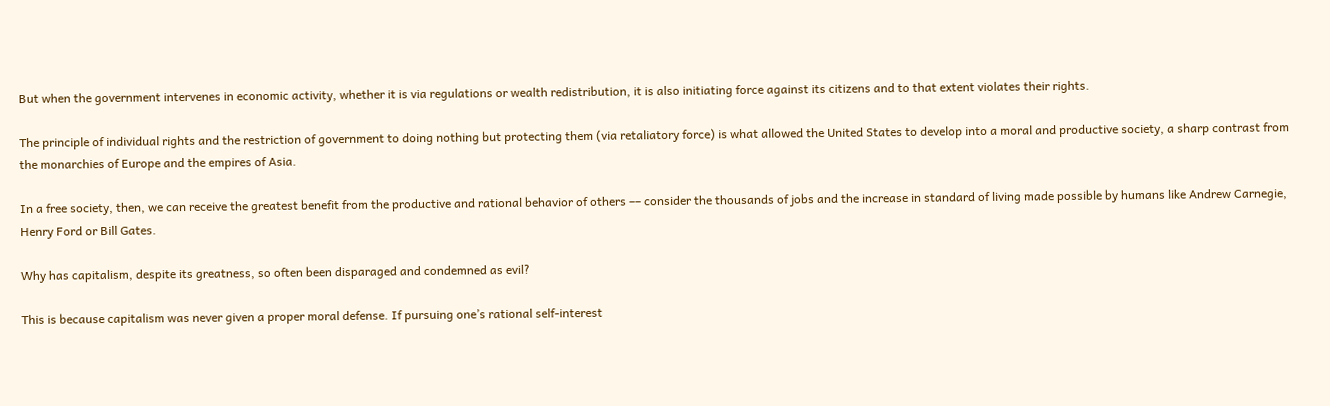But when the government intervenes in economic activity, whether it is via regulations or wealth redistribution, it is also initiating force against its citizens and to that extent violates their rights.

The principle of individual rights and the restriction of government to doing nothing but protecting them (via retaliatory force) is what allowed the United States to develop into a moral and productive society, a sharp contrast from the monarchies of Europe and the empires of Asia.

In a free society, then, we can receive the greatest benefit from the productive and rational behavior of others –– consider the thousands of jobs and the increase in standard of living made possible by humans like Andrew Carnegie, Henry Ford or Bill Gates.

Why has capitalism, despite its greatness, so often been disparaged and condemned as evil?

This is because capitalism was never given a proper moral defense. If pursuing one’s rational self-interest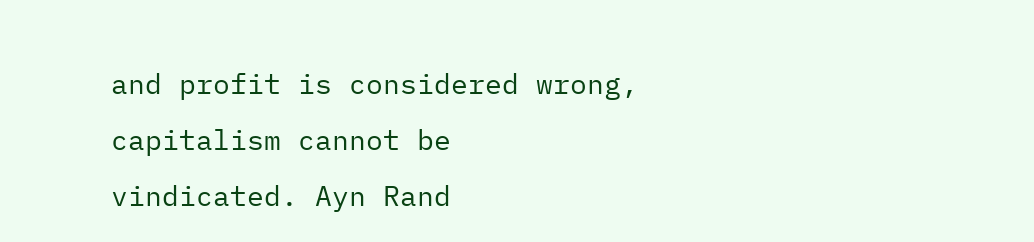and profit is considered wrong, capitalism cannot be vindicated. Ayn Rand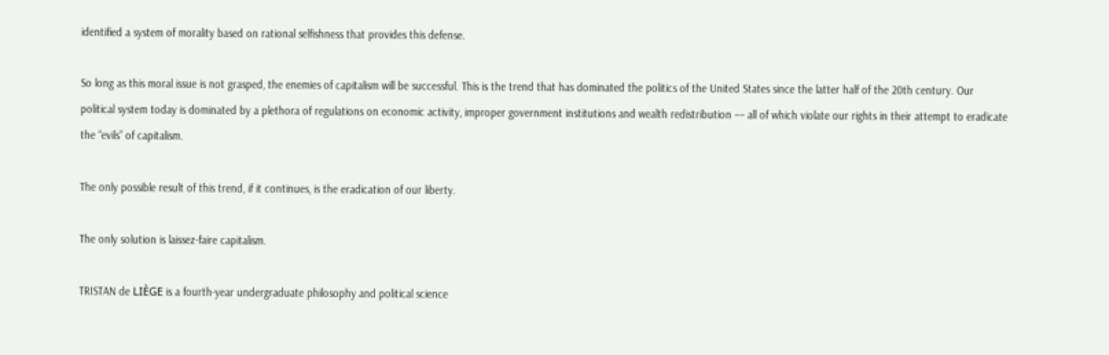identified a system of morality based on rational selfishness that provides this defense.

So long as this moral issue is not grasped, the enemies of capitalism will be successful. This is the trend that has dominated the politics of the United States since the latter half of the 20th century. Our political system today is dominated by a plethora of regulations on economic activity, improper government institutions and wealth redistribution –– all of which violate our rights in their attempt to eradicate the “evils” of capitalism.

The only possible result of this trend, if it continues, is the eradication of our liberty.

The only solution is laissez-faire capitalism.

TRISTAN de LIÈGE is a fourth-year undergraduate philosophy and political science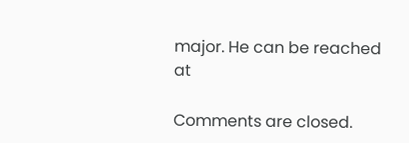major. He can be reached at

Comments are closed.